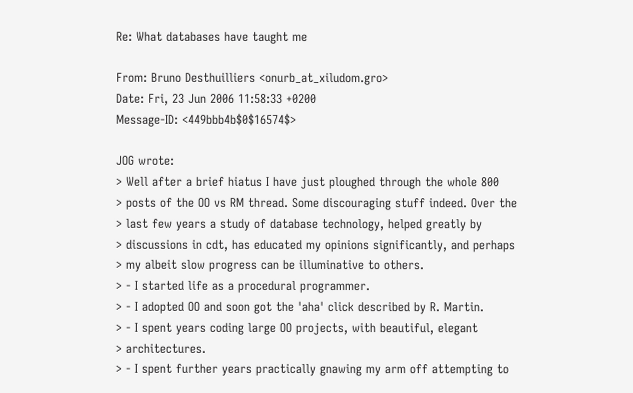Re: What databases have taught me

From: Bruno Desthuilliers <onurb_at_xiludom.gro>
Date: Fri, 23 Jun 2006 11:58:33 +0200
Message-ID: <449bbb4b$0$16574$>

JOG wrote:
> Well after a brief hiatus I have just ploughed through the whole 800
> posts of the OO vs RM thread. Some discouraging stuff indeed. Over the
> last few years a study of database technology, helped greatly by
> discussions in cdt, has educated my opinions significantly, and perhaps
> my albeit slow progress can be illuminative to others.
> - I started life as a procedural programmer.
> - I adopted OO and soon got the 'aha' click described by R. Martin.
> - I spent years coding large OO projects, with beautiful, elegant
> architectures.
> - I spent further years practically gnawing my arm off attempting to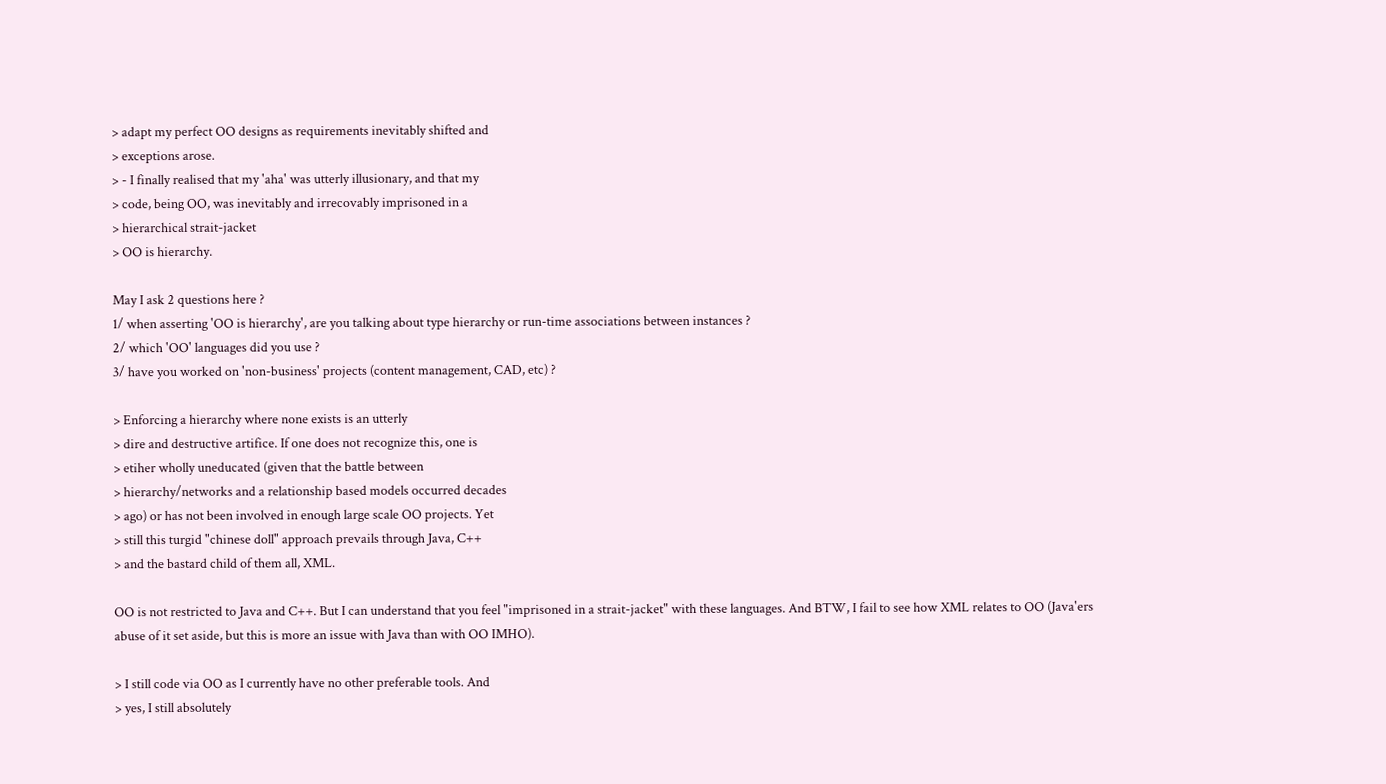> adapt my perfect OO designs as requirements inevitably shifted and
> exceptions arose.
> - I finally realised that my 'aha' was utterly illusionary, and that my
> code, being OO, was inevitably and irrecovably imprisoned in a
> hierarchical strait-jacket
> OO is hierarchy.

May I ask 2 questions here ?
1/ when asserting 'OO is hierarchy', are you talking about type hierarchy or run-time associations between instances ?
2/ which 'OO' languages did you use ?
3/ have you worked on 'non-business' projects (content management, CAD, etc) ?

> Enforcing a hierarchy where none exists is an utterly
> dire and destructive artifice. If one does not recognize this, one is
> etiher wholly uneducated (given that the battle between
> hierarchy/networks and a relationship based models occurred decades
> ago) or has not been involved in enough large scale OO projects. Yet
> still this turgid "chinese doll" approach prevails through Java, C++
> and the bastard child of them all, XML.

OO is not restricted to Java and C++. But I can understand that you feel "imprisoned in a strait-jacket" with these languages. And BTW, I fail to see how XML relates to OO (Java'ers abuse of it set aside, but this is more an issue with Java than with OO IMHO).

> I still code via OO as I currently have no other preferable tools. And
> yes, I still absolutely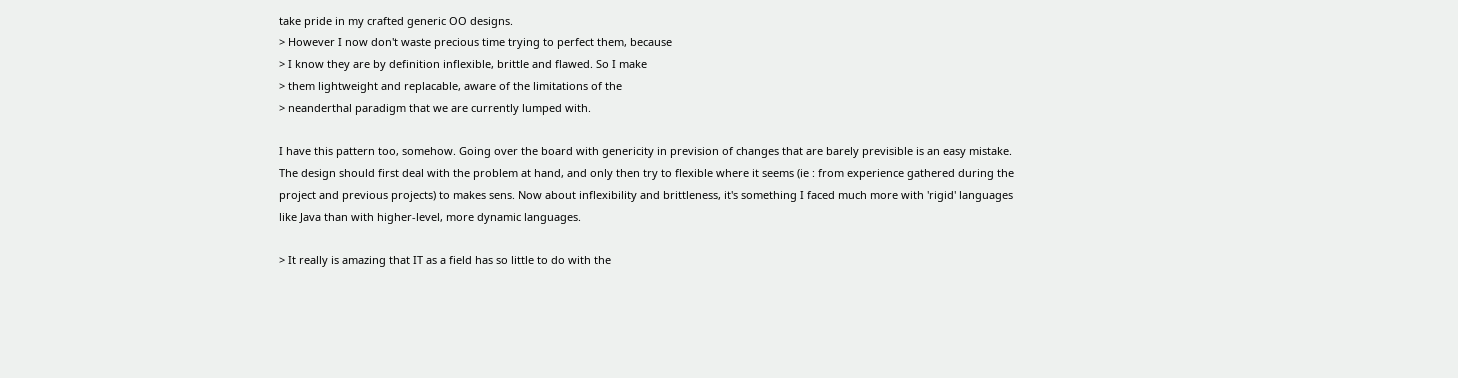take pride in my crafted generic OO designs.
> However I now don't waste precious time trying to perfect them, because
> I know they are by definition inflexible, brittle and flawed. So I make
> them lightweight and replacable, aware of the limitations of the
> neanderthal paradigm that we are currently lumped with.

I have this pattern too, somehow. Going over the board with genericity in prevision of changes that are barely previsible is an easy mistake. The design should first deal with the problem at hand, and only then try to flexible where it seems (ie : from experience gathered during the project and previous projects) to makes sens. Now about inflexibility and brittleness, it's something I faced much more with 'rigid' languages like Java than with higher-level, more dynamic languages.

> It really is amazing that IT as a field has so little to do with the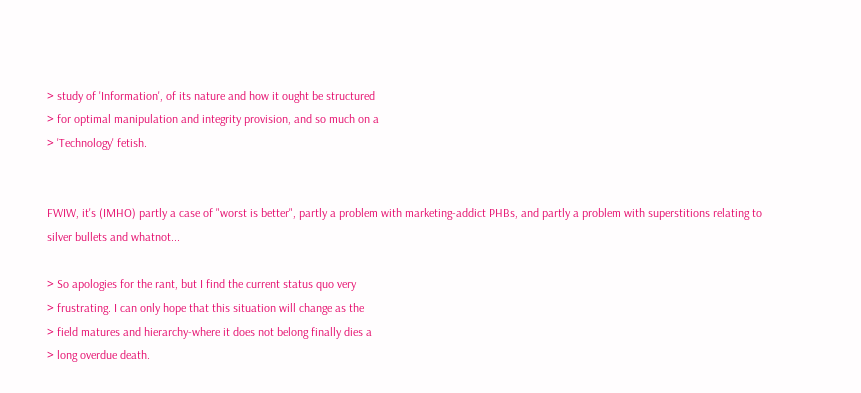> study of 'Information', of its nature and how it ought be structured
> for optimal manipulation and integrity provision, and so much on a
> 'Technology' fetish.


FWIW, it's (IMHO) partly a case of "worst is better", partly a problem with marketing-addict PHBs, and partly a problem with superstitions relating to silver bullets and whatnot...

> So apologies for the rant, but I find the current status quo very
> frustrating. I can only hope that this situation will change as the
> field matures and hierarchy-where it does not belong finally dies a
> long overdue death.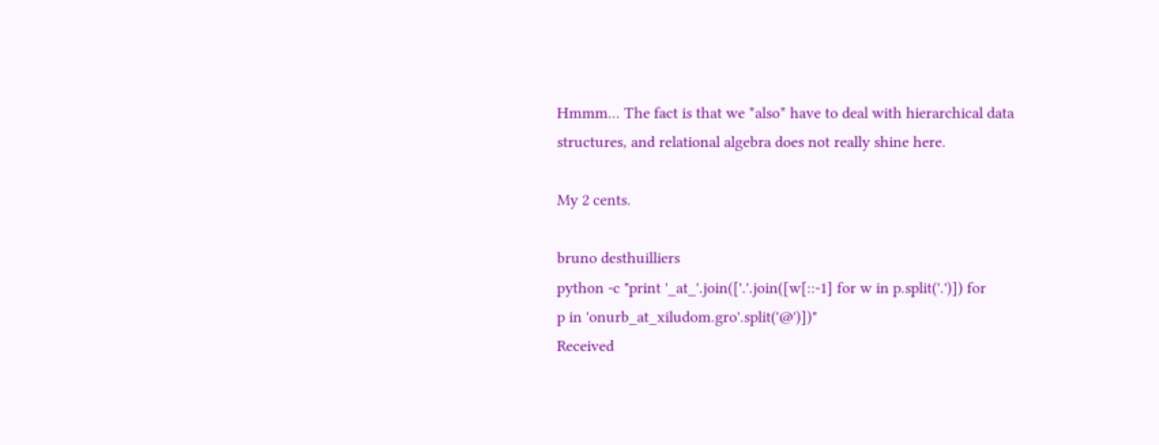Hmmm... The fact is that we *also* have to deal with hierarchical data structures, and relational algebra does not really shine here.

My 2 cents.

bruno desthuilliers
python -c "print '_at_'.join(['.'.join([w[::-1] for w in p.split('.')]) for
p in 'onurb_at_xiludom.gro'.split('@')])"
Received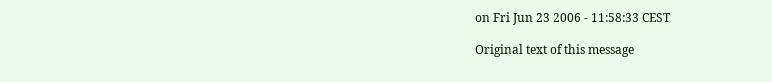on Fri Jun 23 2006 - 11:58:33 CEST

Original text of this message